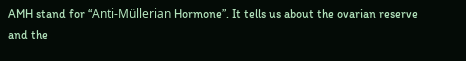AMH stand for “Anti-Müllerian Hormone”. It tells us about the ovarian reserve and the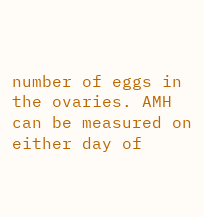number of eggs in the ovaries. AMH can be measured on either day of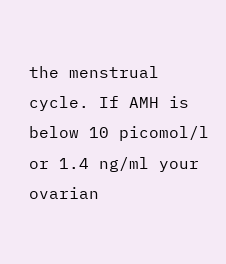the menstrual cycle. If AMH is below 10 picomol/l or 1.4 ng/ml your ovarian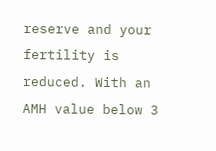reserve and your fertility is reduced. With an AMH value below 3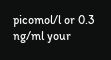picomol/l or 0.3 ng/ml your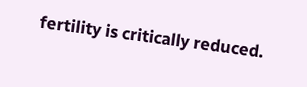fertility is critically reduced.